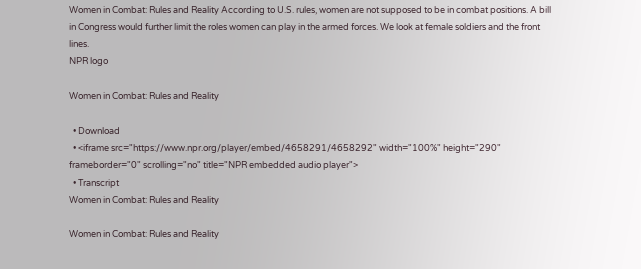Women in Combat: Rules and Reality According to U.S. rules, women are not supposed to be in combat positions. A bill in Congress would further limit the roles women can play in the armed forces. We look at female soldiers and the front lines.
NPR logo

Women in Combat: Rules and Reality

  • Download
  • <iframe src="https://www.npr.org/player/embed/4658291/4658292" width="100%" height="290" frameborder="0" scrolling="no" title="NPR embedded audio player">
  • Transcript
Women in Combat: Rules and Reality

Women in Combat: Rules and Reality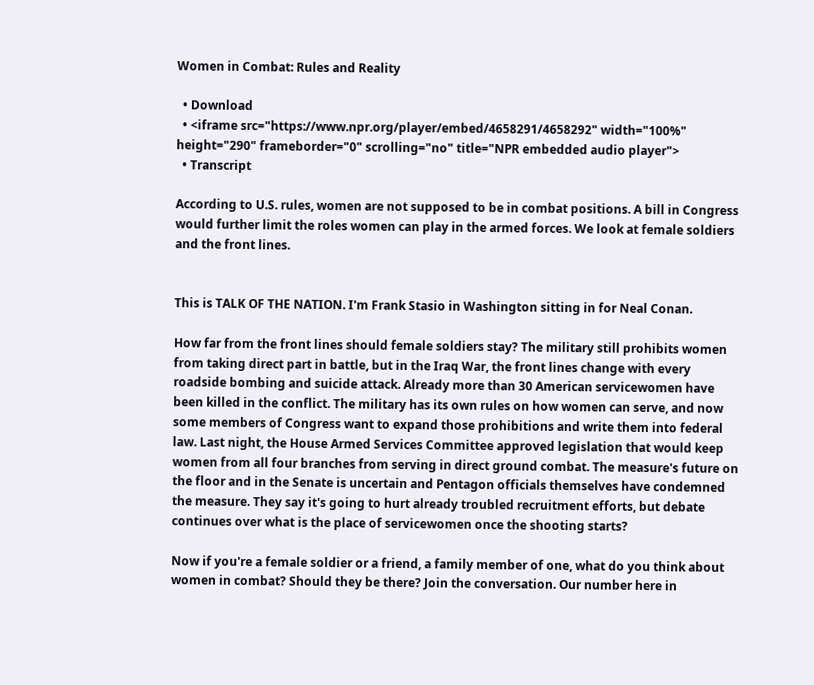Women in Combat: Rules and Reality

  • Download
  • <iframe src="https://www.npr.org/player/embed/4658291/4658292" width="100%" height="290" frameborder="0" scrolling="no" title="NPR embedded audio player">
  • Transcript

According to U.S. rules, women are not supposed to be in combat positions. A bill in Congress would further limit the roles women can play in the armed forces. We look at female soldiers and the front lines.


This is TALK OF THE NATION. I'm Frank Stasio in Washington sitting in for Neal Conan.

How far from the front lines should female soldiers stay? The military still prohibits women from taking direct part in battle, but in the Iraq War, the front lines change with every roadside bombing and suicide attack. Already more than 30 American servicewomen have been killed in the conflict. The military has its own rules on how women can serve, and now some members of Congress want to expand those prohibitions and write them into federal law. Last night, the House Armed Services Committee approved legislation that would keep women from all four branches from serving in direct ground combat. The measure's future on the floor and in the Senate is uncertain and Pentagon officials themselves have condemned the measure. They say it's going to hurt already troubled recruitment efforts, but debate continues over what is the place of servicewomen once the shooting starts?

Now if you're a female soldier or a friend, a family member of one, what do you think about women in combat? Should they be there? Join the conversation. Our number here in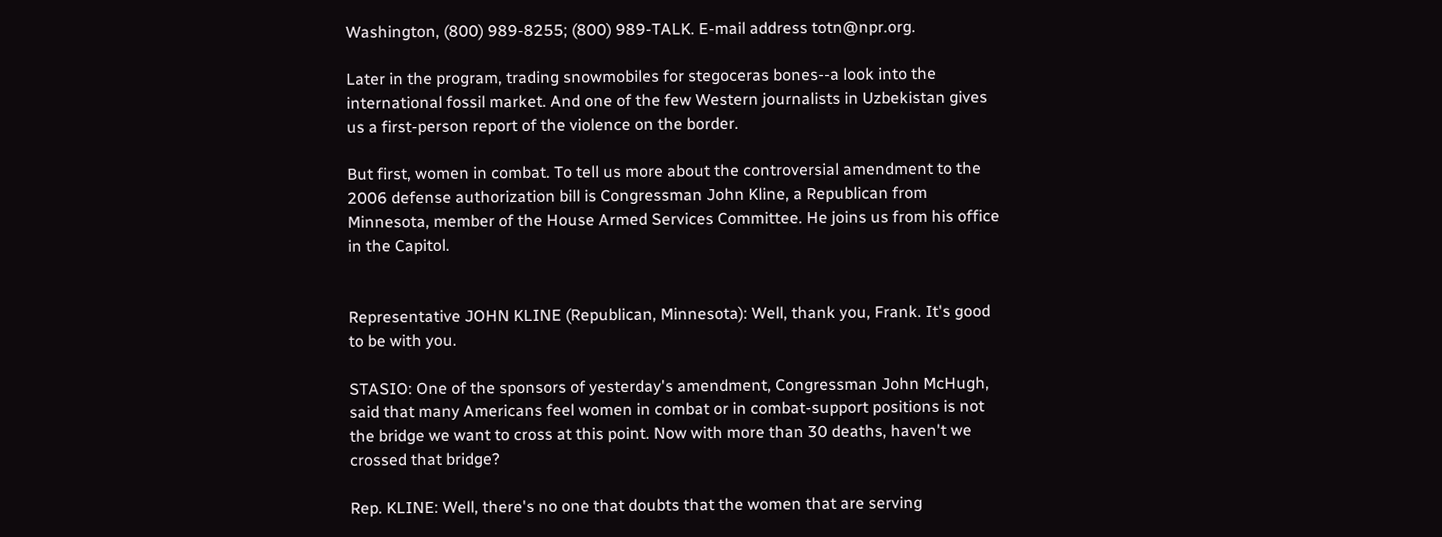Washington, (800) 989-8255; (800) 989-TALK. E-mail address totn@npr.org.

Later in the program, trading snowmobiles for stegoceras bones--a look into the international fossil market. And one of the few Western journalists in Uzbekistan gives us a first-person report of the violence on the border.

But first, women in combat. To tell us more about the controversial amendment to the 2006 defense authorization bill is Congressman John Kline, a Republican from Minnesota, member of the House Armed Services Committee. He joins us from his office in the Capitol.


Representative JOHN KLINE (Republican, Minnesota): Well, thank you, Frank. It's good to be with you.

STASIO: One of the sponsors of yesterday's amendment, Congressman John McHugh, said that many Americans feel women in combat or in combat-support positions is not the bridge we want to cross at this point. Now with more than 30 deaths, haven't we crossed that bridge?

Rep. KLINE: Well, there's no one that doubts that the women that are serving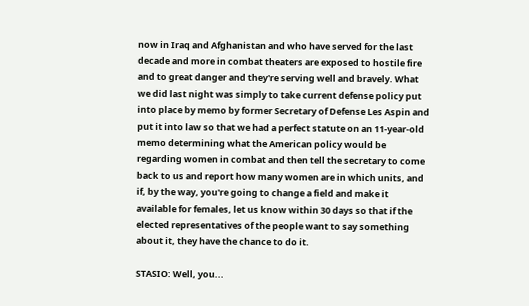now in Iraq and Afghanistan and who have served for the last decade and more in combat theaters are exposed to hostile fire and to great danger and they're serving well and bravely. What we did last night was simply to take current defense policy put into place by memo by former Secretary of Defense Les Aspin and put it into law so that we had a perfect statute on an 11-year-old memo determining what the American policy would be regarding women in combat and then tell the secretary to come back to us and report how many women are in which units, and if, by the way, you're going to change a field and make it available for females, let us know within 30 days so that if the elected representatives of the people want to say something about it, they have the chance to do it.

STASIO: Well, you...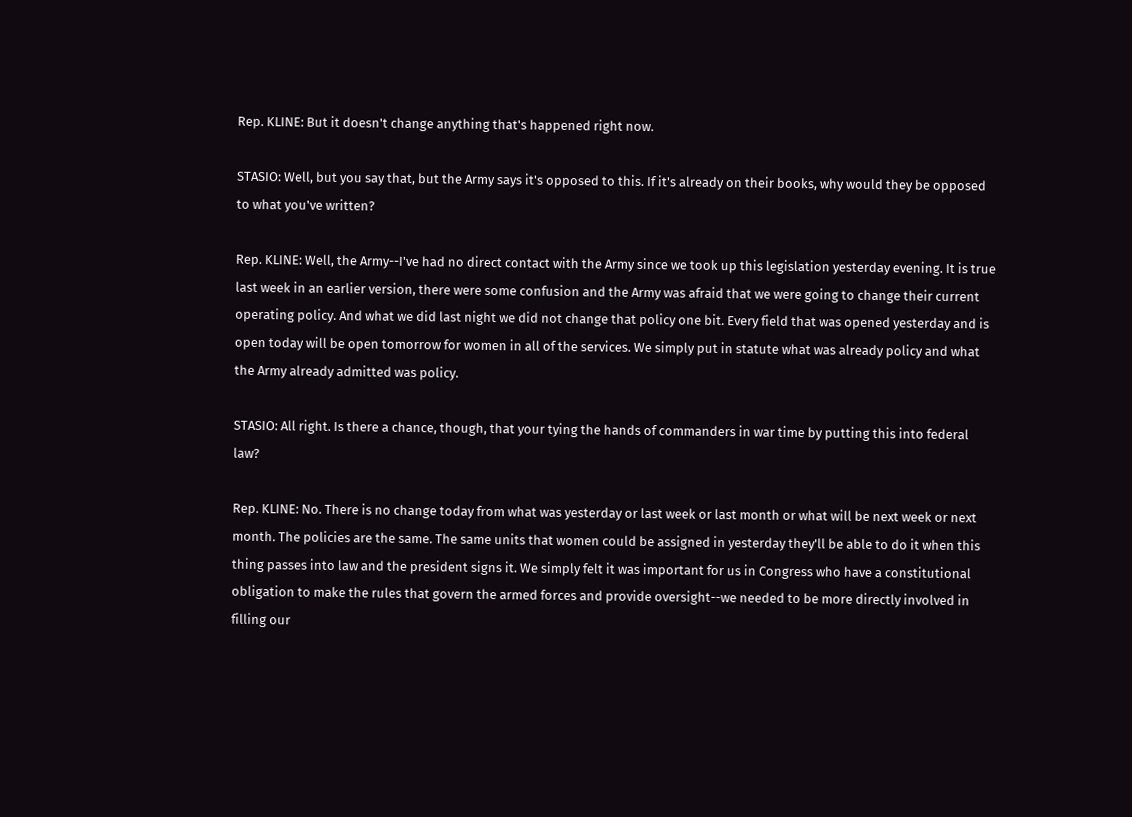Rep. KLINE: But it doesn't change anything that's happened right now.

STASIO: Well, but you say that, but the Army says it's opposed to this. If it's already on their books, why would they be opposed to what you've written?

Rep. KLINE: Well, the Army--I've had no direct contact with the Army since we took up this legislation yesterday evening. It is true last week in an earlier version, there were some confusion and the Army was afraid that we were going to change their current operating policy. And what we did last night we did not change that policy one bit. Every field that was opened yesterday and is open today will be open tomorrow for women in all of the services. We simply put in statute what was already policy and what the Army already admitted was policy.

STASIO: All right. Is there a chance, though, that your tying the hands of commanders in war time by putting this into federal law?

Rep. KLINE: No. There is no change today from what was yesterday or last week or last month or what will be next week or next month. The policies are the same. The same units that women could be assigned in yesterday they'll be able to do it when this thing passes into law and the president signs it. We simply felt it was important for us in Congress who have a constitutional obligation to make the rules that govern the armed forces and provide oversight--we needed to be more directly involved in filling our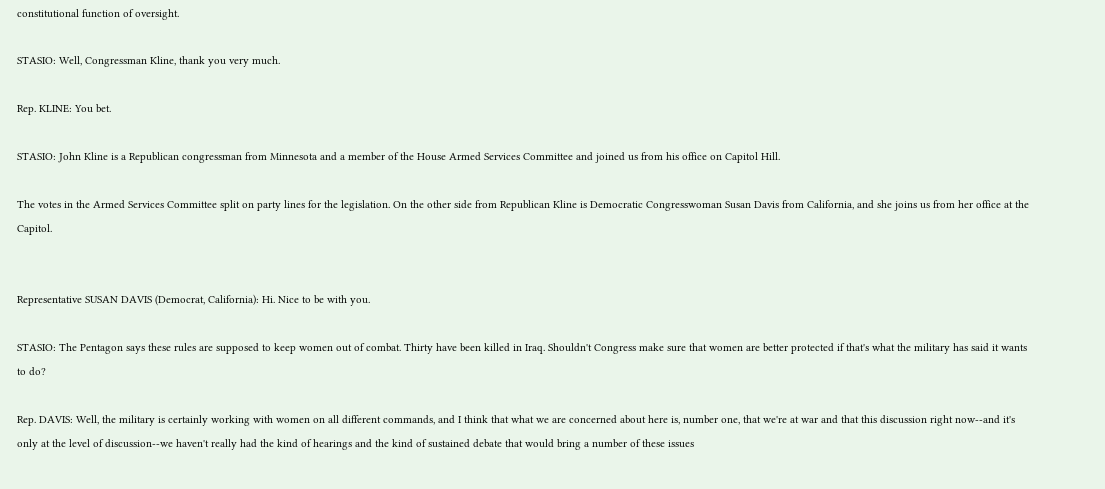constitutional function of oversight.

STASIO: Well, Congressman Kline, thank you very much.

Rep. KLINE: You bet.

STASIO: John Kline is a Republican congressman from Minnesota and a member of the House Armed Services Committee and joined us from his office on Capitol Hill.

The votes in the Armed Services Committee split on party lines for the legislation. On the other side from Republican Kline is Democratic Congresswoman Susan Davis from California, and she joins us from her office at the Capitol.


Representative SUSAN DAVIS (Democrat, California): Hi. Nice to be with you.

STASIO: The Pentagon says these rules are supposed to keep women out of combat. Thirty have been killed in Iraq. Shouldn't Congress make sure that women are better protected if that's what the military has said it wants to do?

Rep. DAVIS: Well, the military is certainly working with women on all different commands, and I think that what we are concerned about here is, number one, that we're at war and that this discussion right now--and it's only at the level of discussion--we haven't really had the kind of hearings and the kind of sustained debate that would bring a number of these issues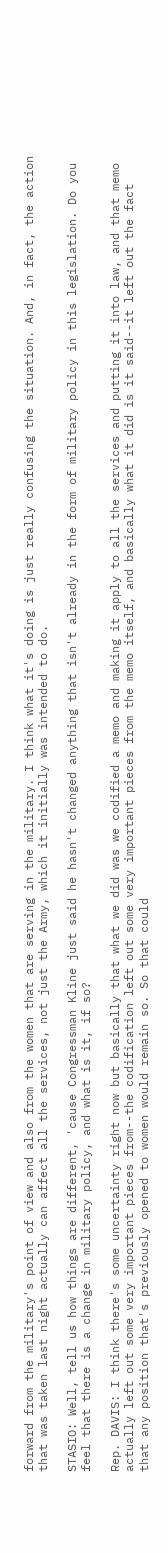forward from the military's point of view and also from the women that are serving in the military. I think what it's doing is just really confusing the situation. And, in fact, the action that was taken last night actually can affect all the services, not just the Army, which it initially was intended to do.

STASIO: Well, tell us how things are different, 'cause Congressman Kline just said he hasn't changed anything that isn't already in the form of military policy in this legislation. Do you feel that there is a change in military policy, and what is it, if so?

Rep. DAVIS: I think there's some uncertainty right now but basically that what we did was we codified a memo and making it apply to all the services and putting it into law, and that memo actually left out some very important pieces from--the codification left out some very important pieces from the memo itself, and basically what it did is it said--it left out the fact that any position that's previously opened to women would remain so. So that could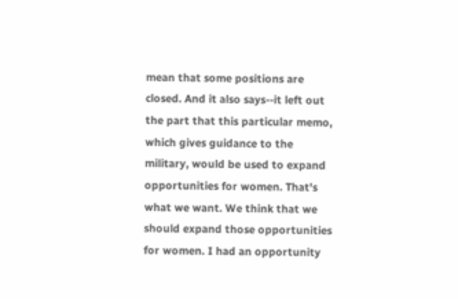mean that some positions are closed. And it also says--it left out the part that this particular memo, which gives guidance to the military, would be used to expand opportunities for women. That's what we want. We think that we should expand those opportunities for women. I had an opportunity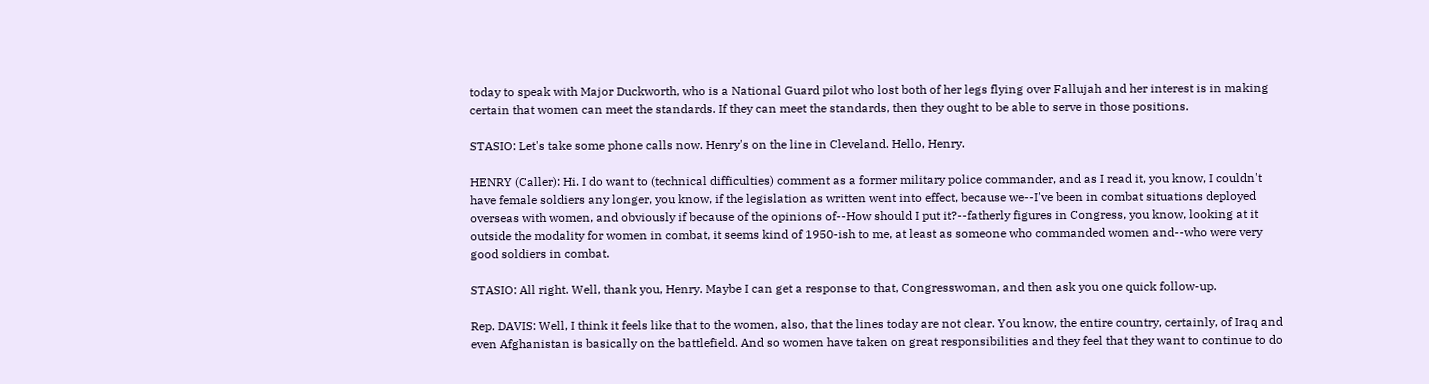today to speak with Major Duckworth, who is a National Guard pilot who lost both of her legs flying over Fallujah and her interest is in making certain that women can meet the standards. If they can meet the standards, then they ought to be able to serve in those positions.

STASIO: Let's take some phone calls now. Henry's on the line in Cleveland. Hello, Henry.

HENRY (Caller): Hi. I do want to (technical difficulties) comment as a former military police commander, and as I read it, you know, I couldn't have female soldiers any longer, you know, if the legislation as written went into effect, because we--I've been in combat situations deployed overseas with women, and obviously if because of the opinions of--How should I put it?--fatherly figures in Congress, you know, looking at it outside the modality for women in combat, it seems kind of 1950-ish to me, at least as someone who commanded women and--who were very good soldiers in combat.

STASIO: All right. Well, thank you, Henry. Maybe I can get a response to that, Congresswoman, and then ask you one quick follow-up.

Rep. DAVIS: Well, I think it feels like that to the women, also, that the lines today are not clear. You know, the entire country, certainly, of Iraq and even Afghanistan is basically on the battlefield. And so women have taken on great responsibilities and they feel that they want to continue to do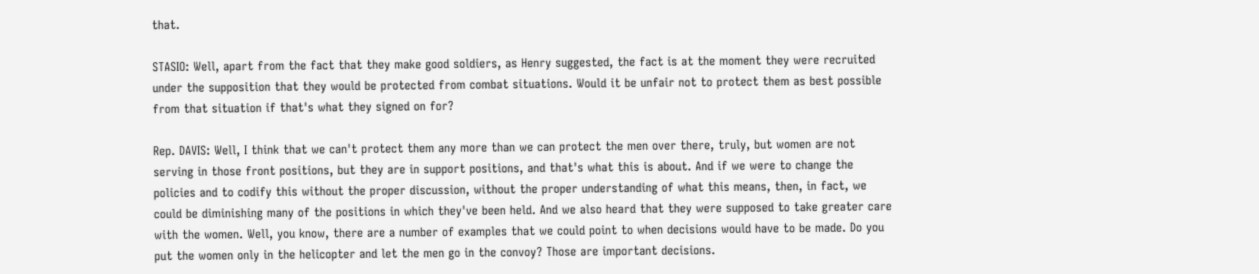that.

STASIO: Well, apart from the fact that they make good soldiers, as Henry suggested, the fact is at the moment they were recruited under the supposition that they would be protected from combat situations. Would it be unfair not to protect them as best possible from that situation if that's what they signed on for?

Rep. DAVIS: Well, I think that we can't protect them any more than we can protect the men over there, truly, but women are not serving in those front positions, but they are in support positions, and that's what this is about. And if we were to change the policies and to codify this without the proper discussion, without the proper understanding of what this means, then, in fact, we could be diminishing many of the positions in which they've been held. And we also heard that they were supposed to take greater care with the women. Well, you know, there are a number of examples that we could point to when decisions would have to be made. Do you put the women only in the helicopter and let the men go in the convoy? Those are important decisions.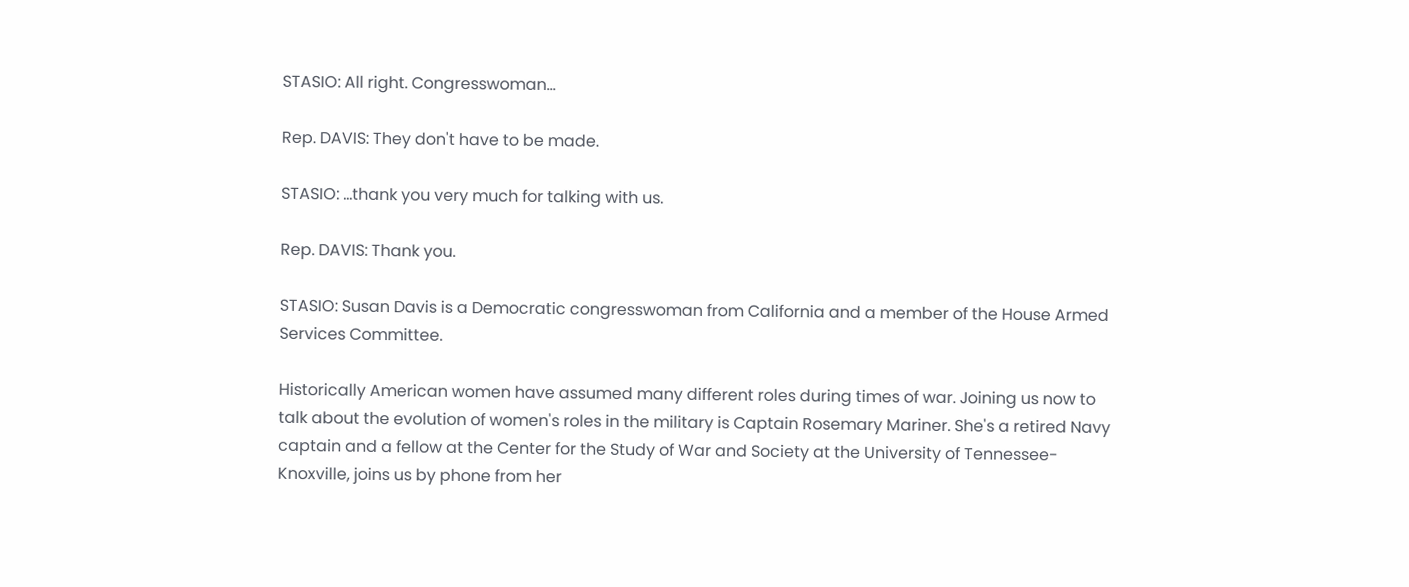STASIO: All right. Congresswoman...

Rep. DAVIS: They don't have to be made.

STASIO: ...thank you very much for talking with us.

Rep. DAVIS: Thank you.

STASIO: Susan Davis is a Democratic congresswoman from California and a member of the House Armed Services Committee.

Historically American women have assumed many different roles during times of war. Joining us now to talk about the evolution of women's roles in the military is Captain Rosemary Mariner. She's a retired Navy captain and a fellow at the Center for the Study of War and Society at the University of Tennessee-Knoxville, joins us by phone from her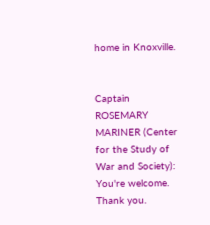home in Knoxville.


Captain ROSEMARY MARINER (Center for the Study of War and Society): You're welcome. Thank you.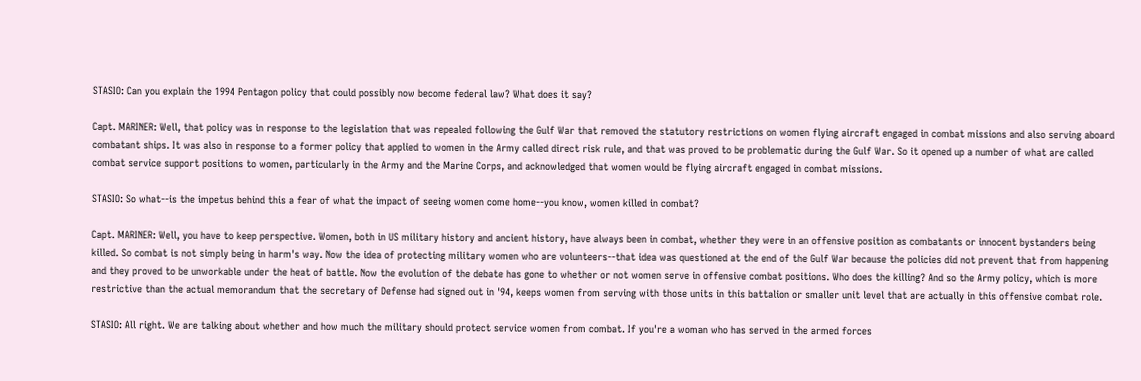STASIO: Can you explain the 1994 Pentagon policy that could possibly now become federal law? What does it say?

Capt. MARINER: Well, that policy was in response to the legislation that was repealed following the Gulf War that removed the statutory restrictions on women flying aircraft engaged in combat missions and also serving aboard combatant ships. It was also in response to a former policy that applied to women in the Army called direct risk rule, and that was proved to be problematic during the Gulf War. So it opened up a number of what are called combat service support positions to women, particularly in the Army and the Marine Corps, and acknowledged that women would be flying aircraft engaged in combat missions.

STASIO: So what--is the impetus behind this a fear of what the impact of seeing women come home--you know, women killed in combat?

Capt. MARINER: Well, you have to keep perspective. Women, both in US military history and ancient history, have always been in combat, whether they were in an offensive position as combatants or innocent bystanders being killed. So combat is not simply being in harm's way. Now the idea of protecting military women who are volunteers--that idea was questioned at the end of the Gulf War because the policies did not prevent that from happening and they proved to be unworkable under the heat of battle. Now the evolution of the debate has gone to whether or not women serve in offensive combat positions. Who does the killing? And so the Army policy, which is more restrictive than the actual memorandum that the secretary of Defense had signed out in '94, keeps women from serving with those units in this battalion or smaller unit level that are actually in this offensive combat role.

STASIO: All right. We are talking about whether and how much the military should protect service women from combat. If you're a woman who has served in the armed forces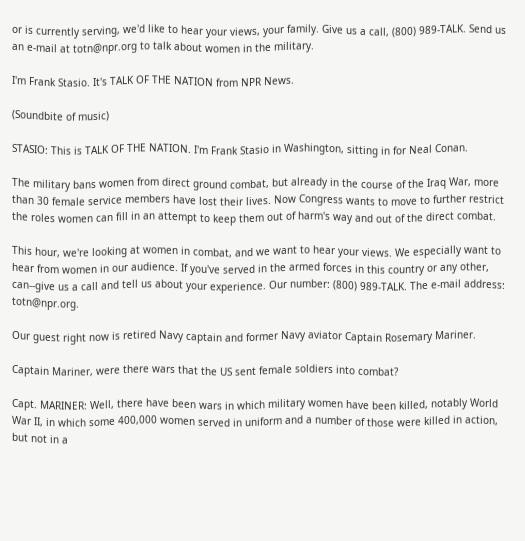or is currently serving, we'd like to hear your views, your family. Give us a call, (800) 989-TALK. Send us an e-mail at totn@npr.org to talk about women in the military.

I'm Frank Stasio. It's TALK OF THE NATION from NPR News.

(Soundbite of music)

STASIO: This is TALK OF THE NATION. I'm Frank Stasio in Washington, sitting in for Neal Conan.

The military bans women from direct ground combat, but already in the course of the Iraq War, more than 30 female service members have lost their lives. Now Congress wants to move to further restrict the roles women can fill in an attempt to keep them out of harm's way and out of the direct combat.

This hour, we're looking at women in combat, and we want to hear your views. We especially want to hear from women in our audience. If you've served in the armed forces in this country or any other, can--give us a call and tell us about your experience. Our number: (800) 989-TALK. The e-mail address: totn@npr.org.

Our guest right now is retired Navy captain and former Navy aviator Captain Rosemary Mariner.

Captain Mariner, were there wars that the US sent female soldiers into combat?

Capt. MARINER: Well, there have been wars in which military women have been killed, notably World War II, in which some 400,000 women served in uniform and a number of those were killed in action, but not in a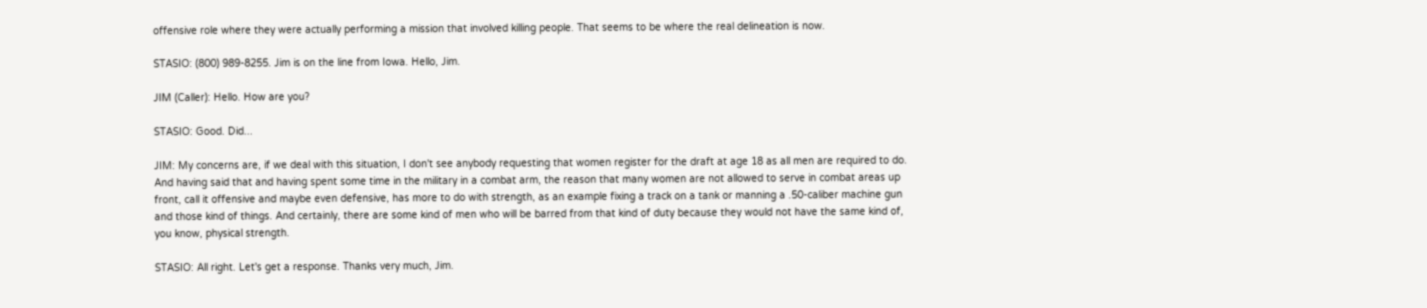offensive role where they were actually performing a mission that involved killing people. That seems to be where the real delineation is now.

STASIO: (800) 989-8255. Jim is on the line from Iowa. Hello, Jim.

JIM (Caller): Hello. How are you?

STASIO: Good. Did...

JIM: My concerns are, if we deal with this situation, I don't see anybody requesting that women register for the draft at age 18 as all men are required to do. And having said that and having spent some time in the military in a combat arm, the reason that many women are not allowed to serve in combat areas up front, call it offensive and maybe even defensive, has more to do with strength, as an example fixing a track on a tank or manning a .50-caliber machine gun and those kind of things. And certainly, there are some kind of men who will be barred from that kind of duty because they would not have the same kind of, you know, physical strength.

STASIO: All right. Let's get a response. Thanks very much, Jim.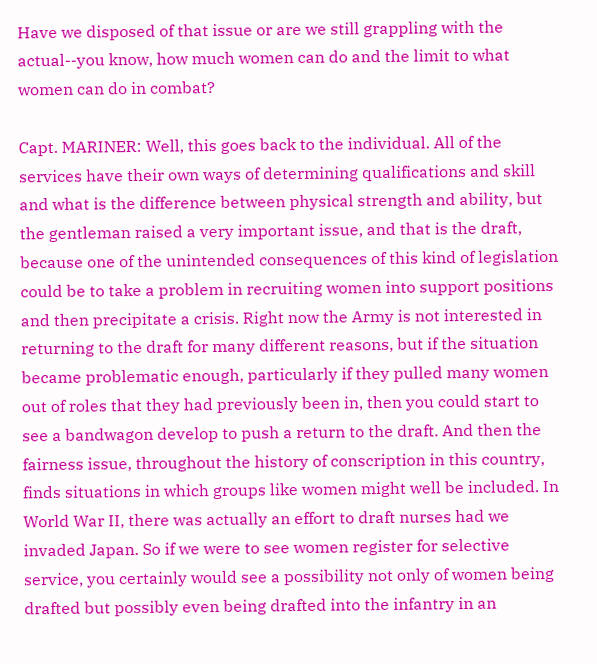Have we disposed of that issue or are we still grappling with the actual--you know, how much women can do and the limit to what women can do in combat?

Capt. MARINER: Well, this goes back to the individual. All of the services have their own ways of determining qualifications and skill and what is the difference between physical strength and ability, but the gentleman raised a very important issue, and that is the draft, because one of the unintended consequences of this kind of legislation could be to take a problem in recruiting women into support positions and then precipitate a crisis. Right now the Army is not interested in returning to the draft for many different reasons, but if the situation became problematic enough, particularly if they pulled many women out of roles that they had previously been in, then you could start to see a bandwagon develop to push a return to the draft. And then the fairness issue, throughout the history of conscription in this country, finds situations in which groups like women might well be included. In World War II, there was actually an effort to draft nurses had we invaded Japan. So if we were to see women register for selective service, you certainly would see a possibility not only of women being drafted but possibly even being drafted into the infantry in an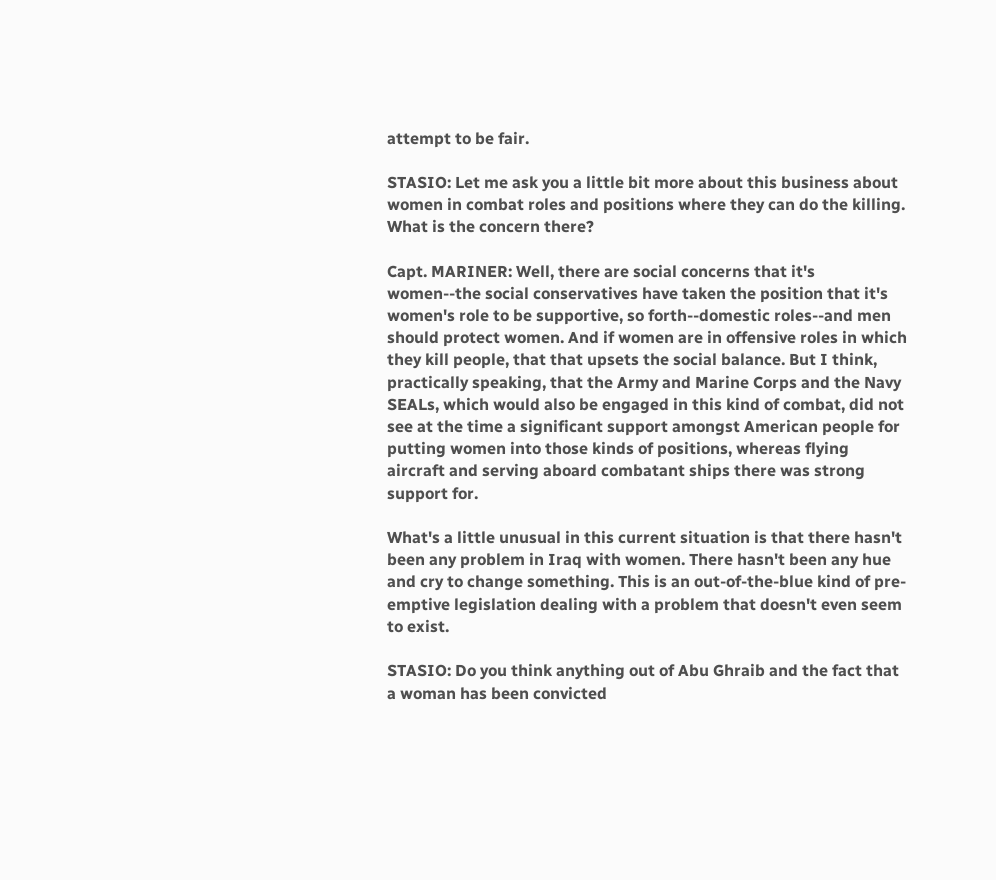attempt to be fair.

STASIO: Let me ask you a little bit more about this business about women in combat roles and positions where they can do the killing. What is the concern there?

Capt. MARINER: Well, there are social concerns that it's women--the social conservatives have taken the position that it's women's role to be supportive, so forth--domestic roles--and men should protect women. And if women are in offensive roles in which they kill people, that that upsets the social balance. But I think, practically speaking, that the Army and Marine Corps and the Navy SEALs, which would also be engaged in this kind of combat, did not see at the time a significant support amongst American people for putting women into those kinds of positions, whereas flying aircraft and serving aboard combatant ships there was strong support for.

What's a little unusual in this current situation is that there hasn't been any problem in Iraq with women. There hasn't been any hue and cry to change something. This is an out-of-the-blue kind of pre-emptive legislation dealing with a problem that doesn't even seem to exist.

STASIO: Do you think anything out of Abu Ghraib and the fact that a woman has been convicted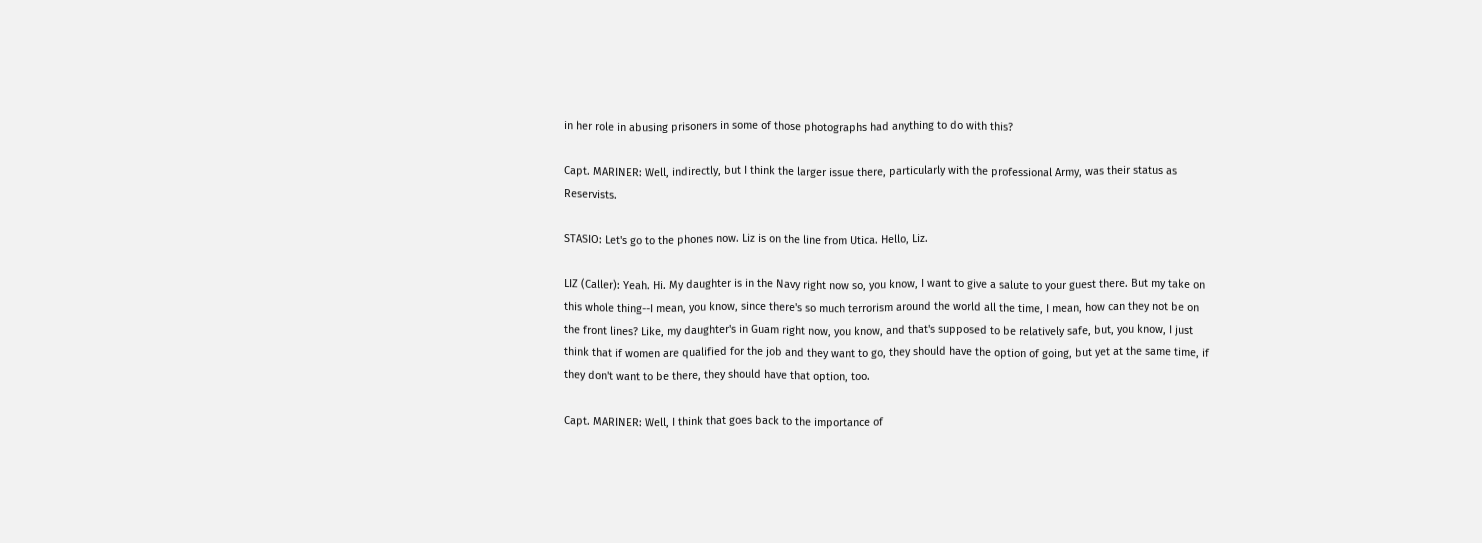in her role in abusing prisoners in some of those photographs had anything to do with this?

Capt. MARINER: Well, indirectly, but I think the larger issue there, particularly with the professional Army, was their status as Reservists.

STASIO: Let's go to the phones now. Liz is on the line from Utica. Hello, Liz.

LIZ (Caller): Yeah. Hi. My daughter is in the Navy right now so, you know, I want to give a salute to your guest there. But my take on this whole thing--I mean, you know, since there's so much terrorism around the world all the time, I mean, how can they not be on the front lines? Like, my daughter's in Guam right now, you know, and that's supposed to be relatively safe, but, you know, I just think that if women are qualified for the job and they want to go, they should have the option of going, but yet at the same time, if they don't want to be there, they should have that option, too.

Capt. MARINER: Well, I think that goes back to the importance of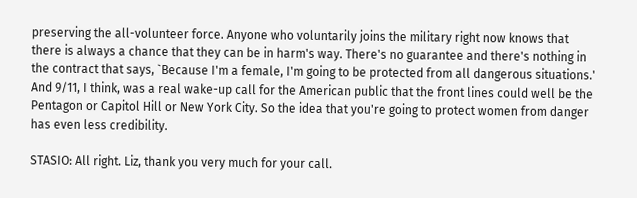preserving the all-volunteer force. Anyone who voluntarily joins the military right now knows that there is always a chance that they can be in harm's way. There's no guarantee and there's nothing in the contract that says, `Because I'm a female, I'm going to be protected from all dangerous situations.' And 9/11, I think, was a real wake-up call for the American public that the front lines could well be the Pentagon or Capitol Hill or New York City. So the idea that you're going to protect women from danger has even less credibility.

STASIO: All right. Liz, thank you very much for your call.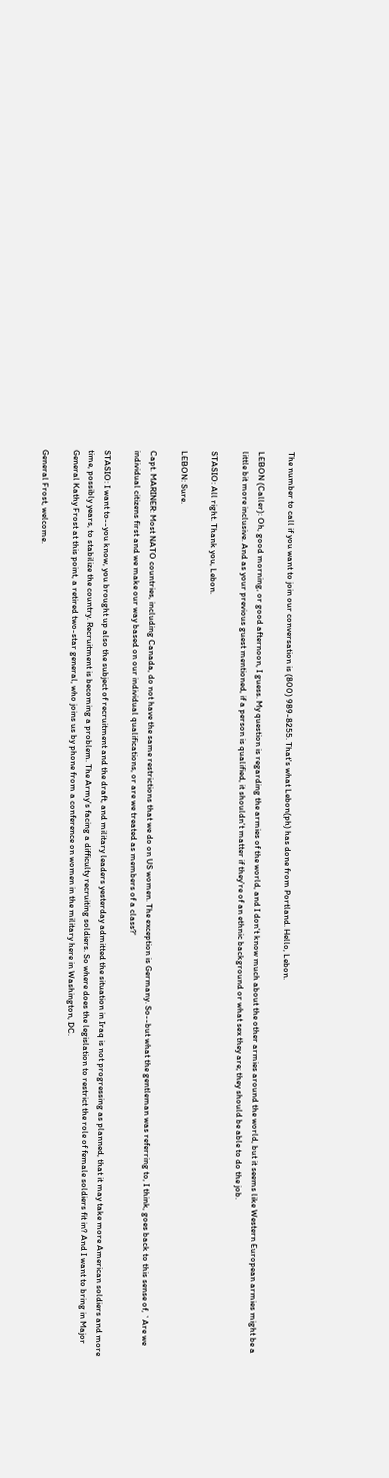The number to call if you want to join our conversation is (800) 989-8255. That's what Lebon(ph) has done from Portland. Hello, Lebon.

LEBON (Caller): Oh, good morning, or good afternoon, I guess. My question is regarding the armies of the world, and I don't know much about the other armies around the world, but it seems like Western European armies might be a little bit more inclusive. And as your previous guest mentioned, if a person is qualified, it shouldn't matter if they're of an ethnic background or what sex they are; they should be able to do the job.

STASIO: All right. Thank you, Lebon.

LEBON: Sure.

Capt. MARINER: Most NATO countries, including Canada, do not have the same restrictions that we do on US women. The exception is Germany. So--but what the gentleman was referring to, I think, goes back to this sense of, `Are we individual citizens first and we make our way based on our individual qualifications, or are we treated as members of a class?'

STASIO: I want to--you know, you brought up also the subject of recruitment and the draft, and military leaders yesterday admitted the situation in Iraq is not progressing as planned, that it may take more American soldiers and more time, possibly years, to stabilize the country. Recruitment is becoming a problem. The Army's facing a difficulty recruiting soldiers. So where does the legislation to restrict the role of female soldiers fit in? And I want to bring in Major General Kathy Frost at this point, a retired two-star general, who joins us by phone from a conference on women in the military here in Washington, DC.

General Frost, welcome.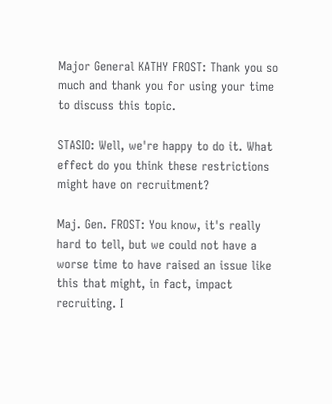Major General KATHY FROST: Thank you so much and thank you for using your time to discuss this topic.

STASIO: Well, we're happy to do it. What effect do you think these restrictions might have on recruitment?

Maj. Gen. FROST: You know, it's really hard to tell, but we could not have a worse time to have raised an issue like this that might, in fact, impact recruiting. I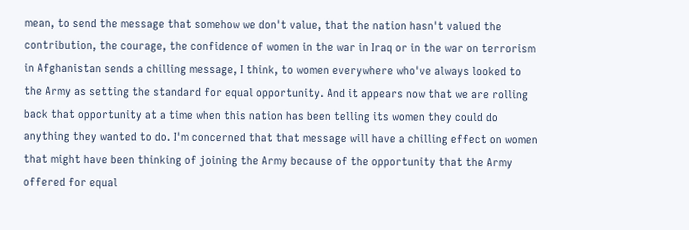mean, to send the message that somehow we don't value, that the nation hasn't valued the contribution, the courage, the confidence of women in the war in Iraq or in the war on terrorism in Afghanistan sends a chilling message, I think, to women everywhere who've always looked to the Army as setting the standard for equal opportunity. And it appears now that we are rolling back that opportunity at a time when this nation has been telling its women they could do anything they wanted to do. I'm concerned that that message will have a chilling effect on women that might have been thinking of joining the Army because of the opportunity that the Army offered for equal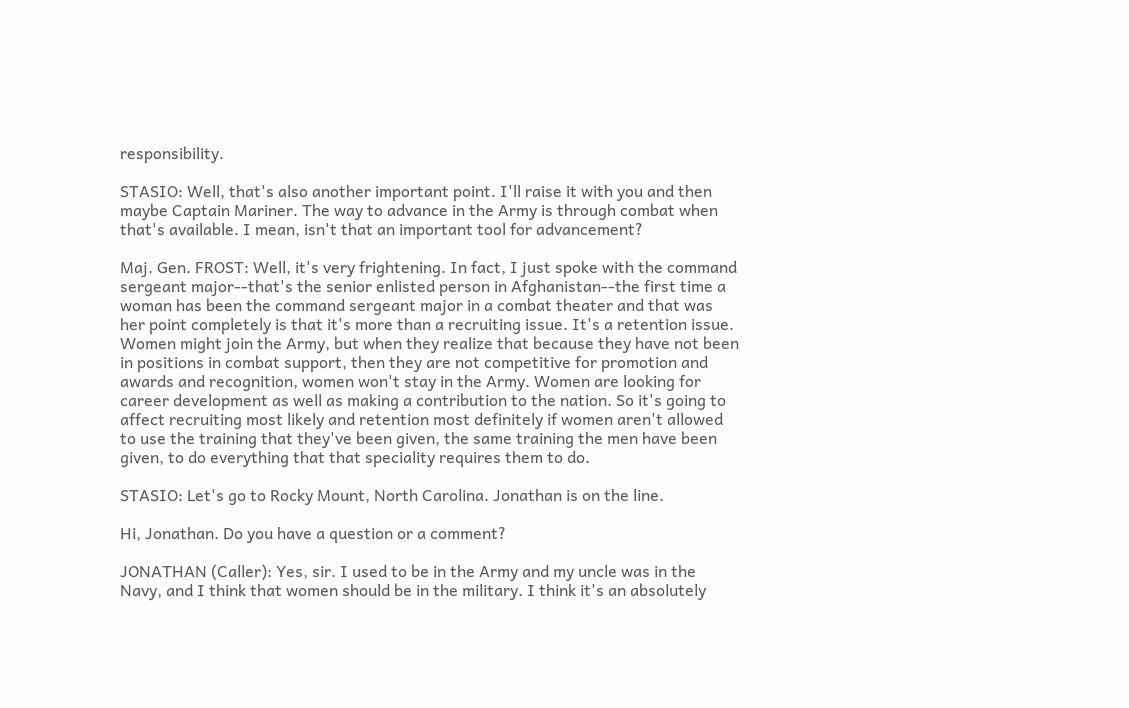responsibility.

STASIO: Well, that's also another important point. I'll raise it with you and then maybe Captain Mariner. The way to advance in the Army is through combat when that's available. I mean, isn't that an important tool for advancement?

Maj. Gen. FROST: Well, it's very frightening. In fact, I just spoke with the command sergeant major--that's the senior enlisted person in Afghanistan--the first time a woman has been the command sergeant major in a combat theater and that was her point completely is that it's more than a recruiting issue. It's a retention issue. Women might join the Army, but when they realize that because they have not been in positions in combat support, then they are not competitive for promotion and awards and recognition, women won't stay in the Army. Women are looking for career development as well as making a contribution to the nation. So it's going to affect recruiting most likely and retention most definitely if women aren't allowed to use the training that they've been given, the same training the men have been given, to do everything that that speciality requires them to do.

STASIO: Let's go to Rocky Mount, North Carolina. Jonathan is on the line.

Hi, Jonathan. Do you have a question or a comment?

JONATHAN (Caller): Yes, sir. I used to be in the Army and my uncle was in the Navy, and I think that women should be in the military. I think it's an absolutely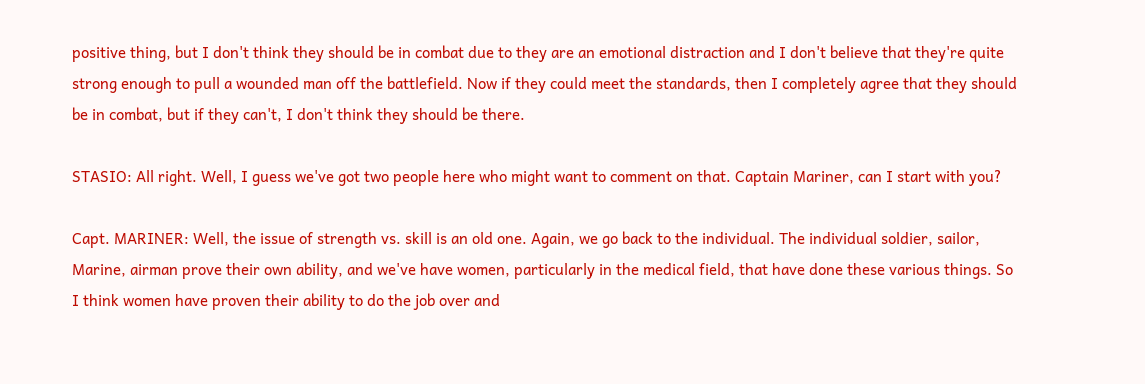positive thing, but I don't think they should be in combat due to they are an emotional distraction and I don't believe that they're quite strong enough to pull a wounded man off the battlefield. Now if they could meet the standards, then I completely agree that they should be in combat, but if they can't, I don't think they should be there.

STASIO: All right. Well, I guess we've got two people here who might want to comment on that. Captain Mariner, can I start with you?

Capt. MARINER: Well, the issue of strength vs. skill is an old one. Again, we go back to the individual. The individual soldier, sailor, Marine, airman prove their own ability, and we've have women, particularly in the medical field, that have done these various things. So I think women have proven their ability to do the job over and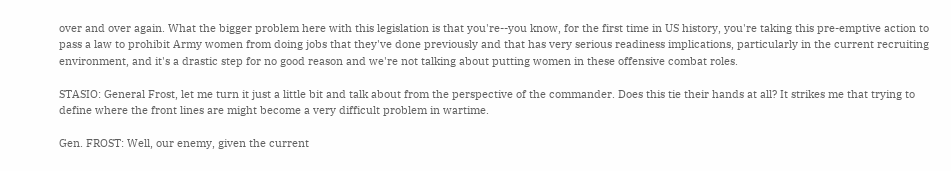over and over again. What the bigger problem here with this legislation is that you're--you know, for the first time in US history, you're taking this pre-emptive action to pass a law to prohibit Army women from doing jobs that they've done previously and that has very serious readiness implications, particularly in the current recruiting environment, and it's a drastic step for no good reason and we're not talking about putting women in these offensive combat roles.

STASIO: General Frost, let me turn it just a little bit and talk about from the perspective of the commander. Does this tie their hands at all? It strikes me that trying to define where the front lines are might become a very difficult problem in wartime.

Gen. FROST: Well, our enemy, given the current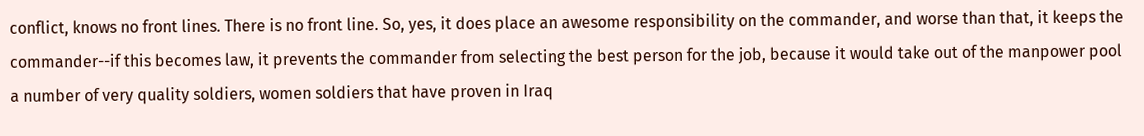conflict, knows no front lines. There is no front line. So, yes, it does place an awesome responsibility on the commander, and worse than that, it keeps the commander--if this becomes law, it prevents the commander from selecting the best person for the job, because it would take out of the manpower pool a number of very quality soldiers, women soldiers that have proven in Iraq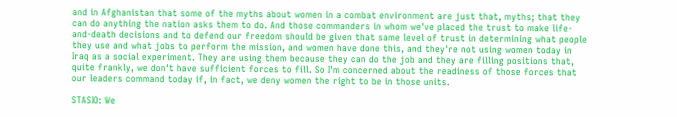and in Afghanistan that some of the myths about women in a combat environment are just that, myths; that they can do anything the nation asks them to do. And those commanders in whom we've placed the trust to make life-and-death decisions and to defend our freedom should be given that same level of trust in determining what people they use and what jobs to perform the mission, and women have done this, and they're not using women today in Iraq as a social experiment. They are using them because they can do the job and they are filling positions that, quite frankly, we don't have sufficient forces to fill. So I'm concerned about the readiness of those forces that our leaders command today if, in fact, we deny women the right to be in those units.

STASIO: We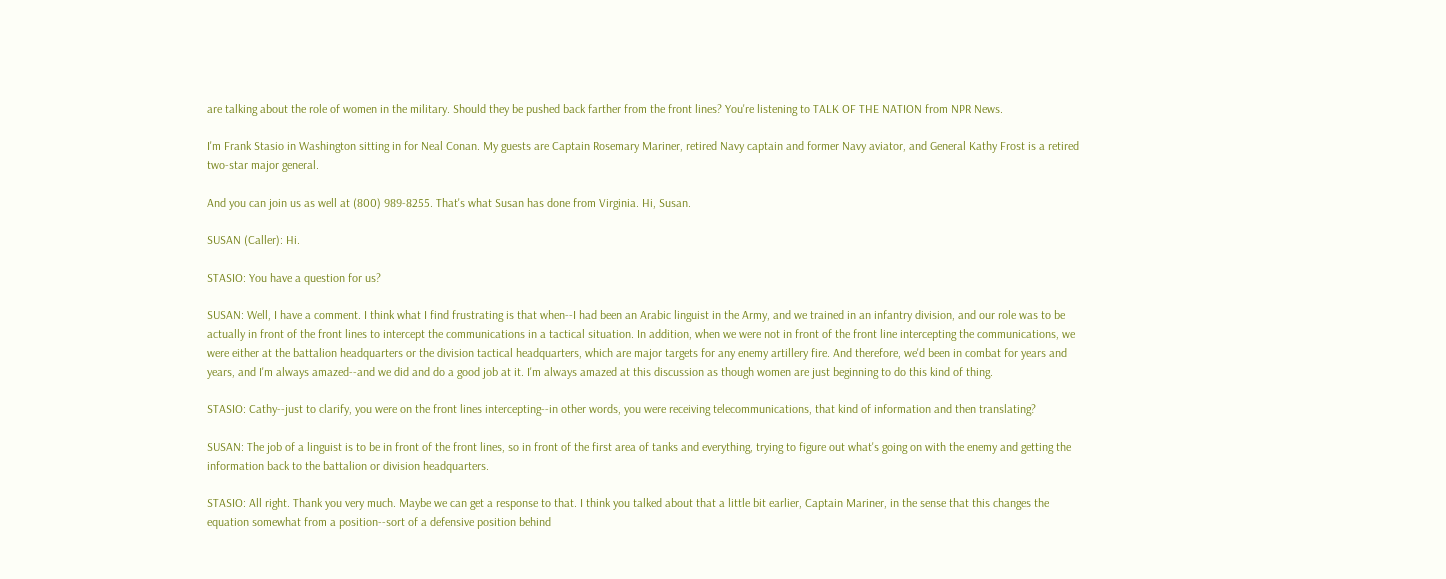are talking about the role of women in the military. Should they be pushed back farther from the front lines? You're listening to TALK OF THE NATION from NPR News.

I'm Frank Stasio in Washington sitting in for Neal Conan. My guests are Captain Rosemary Mariner, retired Navy captain and former Navy aviator, and General Kathy Frost is a retired two-star major general.

And you can join us as well at (800) 989-8255. That's what Susan has done from Virginia. Hi, Susan.

SUSAN (Caller): Hi.

STASIO: You have a question for us?

SUSAN: Well, I have a comment. I think what I find frustrating is that when--I had been an Arabic linguist in the Army, and we trained in an infantry division, and our role was to be actually in front of the front lines to intercept the communications in a tactical situation. In addition, when we were not in front of the front line intercepting the communications, we were either at the battalion headquarters or the division tactical headquarters, which are major targets for any enemy artillery fire. And therefore, we'd been in combat for years and years, and I'm always amazed--and we did and do a good job at it. I'm always amazed at this discussion as though women are just beginning to do this kind of thing.

STASIO: Cathy--just to clarify, you were on the front lines intercepting--in other words, you were receiving telecommunications, that kind of information and then translating?

SUSAN: The job of a linguist is to be in front of the front lines, so in front of the first area of tanks and everything, trying to figure out what's going on with the enemy and getting the information back to the battalion or division headquarters.

STASIO: All right. Thank you very much. Maybe we can get a response to that. I think you talked about that a little bit earlier, Captain Mariner, in the sense that this changes the equation somewhat from a position--sort of a defensive position behind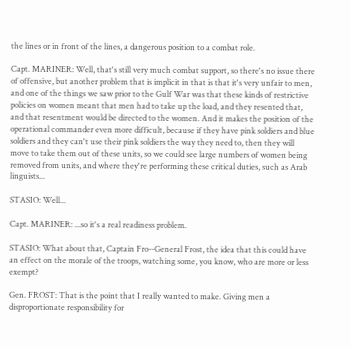the lines or in front of the lines, a dangerous position to a combat role.

Capt. MARINER: Well, that's still very much combat support, so there's no issue there of offensive, but another problem that is implicit in that is that it's very unfair to men, and one of the things we saw prior to the Gulf War was that these kinds of restrictive policies on women meant that men had to take up the load, and they resented that, and that resentment would be directed to the women. And it makes the position of the operational commander even more difficult, because if they have pink soldiers and blue soldiers and they can't use their pink soldiers the way they need to, then they will move to take them out of these units, so we could see large numbers of women being removed from units, and where they're performing these critical duties, such as Arab linguists...

STASIO: Well...

Capt. MARINER: ...so it's a real readiness problem.

STASIO: What about that, Captain Fro--General Frost, the idea that this could have an effect on the morale of the troops, watching some, you know, who are more or less exempt?

Gen. FROST: That is the point that I really wanted to make. Giving men a disproportionate responsibility for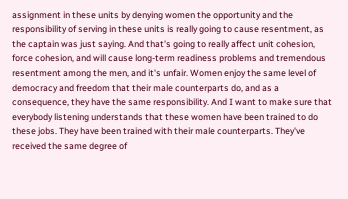assignment in these units by denying women the opportunity and the responsibility of serving in these units is really going to cause resentment, as the captain was just saying. And that's going to really affect unit cohesion, force cohesion, and will cause long-term readiness problems and tremendous resentment among the men, and it's unfair. Women enjoy the same level of democracy and freedom that their male counterparts do, and as a consequence, they have the same responsibility. And I want to make sure that everybody listening understands that these women have been trained to do these jobs. They have been trained with their male counterparts. They've received the same degree of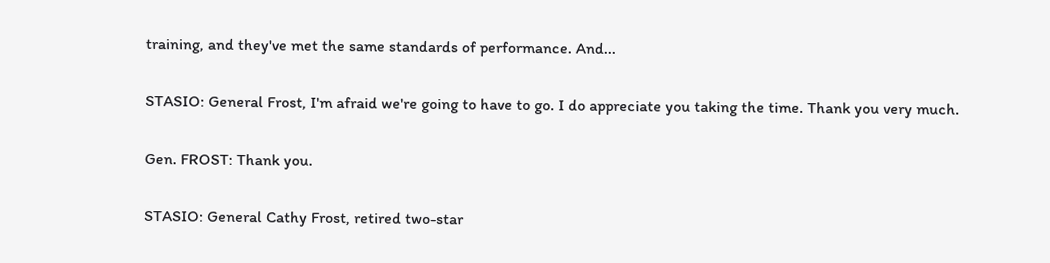training, and they've met the same standards of performance. And...

STASIO: General Frost, I'm afraid we're going to have to go. I do appreciate you taking the time. Thank you very much.

Gen. FROST: Thank you.

STASIO: General Cathy Frost, retired two-star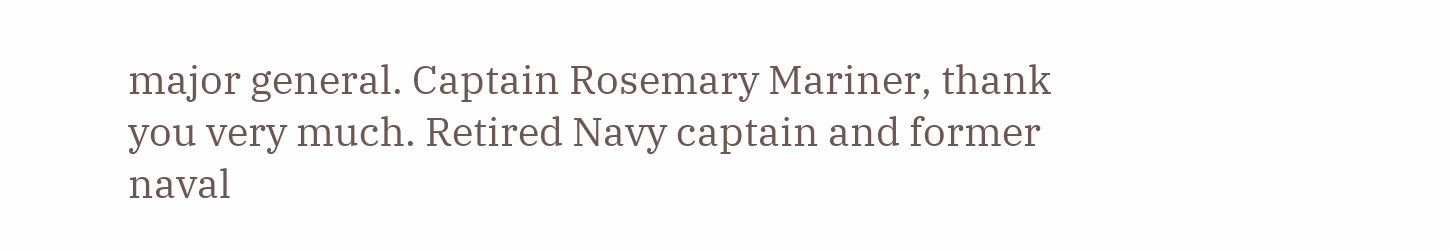major general. Captain Rosemary Mariner, thank you very much. Retired Navy captain and former naval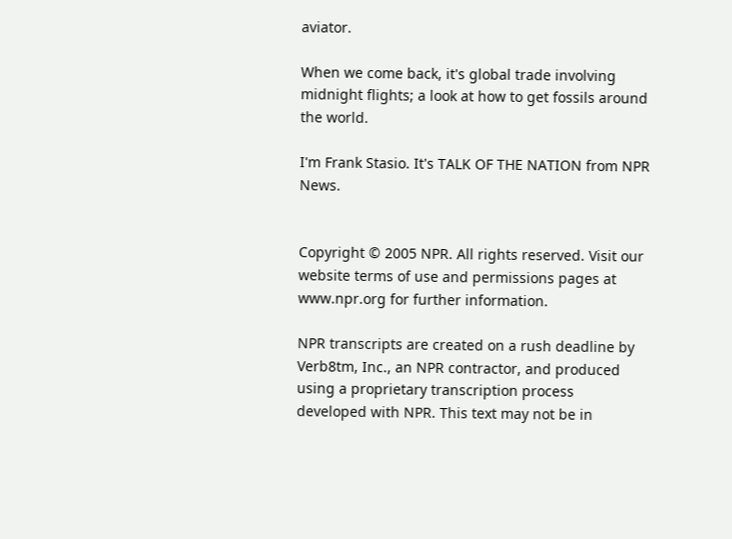aviator.

When we come back, it's global trade involving midnight flights; a look at how to get fossils around the world.

I'm Frank Stasio. It's TALK OF THE NATION from NPR News.


Copyright © 2005 NPR. All rights reserved. Visit our website terms of use and permissions pages at www.npr.org for further information.

NPR transcripts are created on a rush deadline by Verb8tm, Inc., an NPR contractor, and produced using a proprietary transcription process developed with NPR. This text may not be in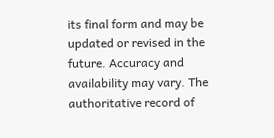its final form and may be updated or revised in the future. Accuracy and availability may vary. The authoritative record of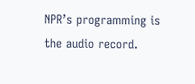NPR’s programming is the audio record.